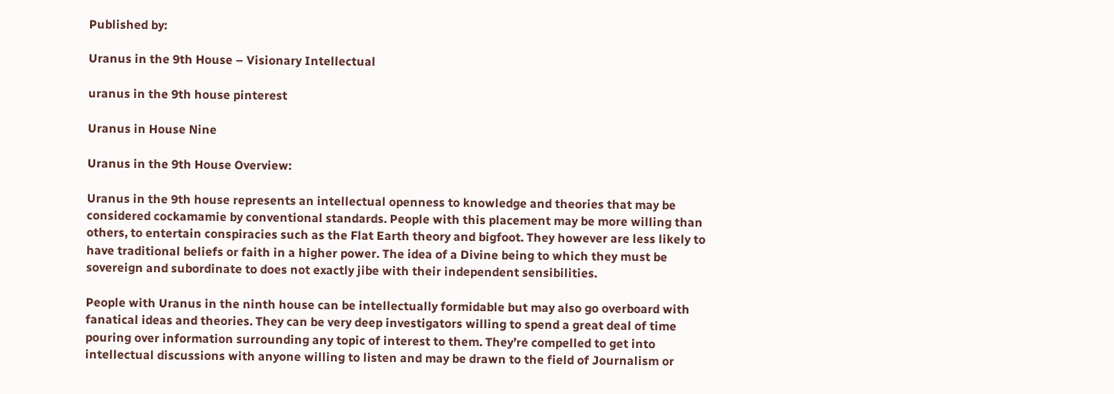Published by:

Uranus in the 9th House – Visionary Intellectual

uranus in the 9th house pinterest

Uranus in House Nine

Uranus in the 9th House Overview:

Uranus in the 9th house represents an intellectual openness to knowledge and theories that may be considered cockamamie by conventional standards. People with this placement may be more willing than others, to entertain conspiracies such as the Flat Earth theory and bigfoot. They however are less likely to have traditional beliefs or faith in a higher power. The idea of a Divine being to which they must be sovereign and subordinate to does not exactly jibe with their independent sensibilities.

People with Uranus in the ninth house can be intellectually formidable but may also go overboard with fanatical ideas and theories. They can be very deep investigators willing to spend a great deal of time pouring over information surrounding any topic of interest to them. They’re compelled to get into intellectual discussions with anyone willing to listen and may be drawn to the field of Journalism or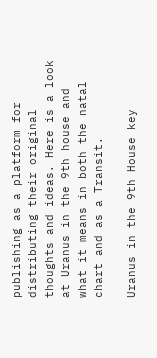publishing as a platform for distributing their original thoughts and ideas. Here is a look at Uranus in the 9th house and what it means in both the natal chart and as a Transit.

Uranus in the 9th House key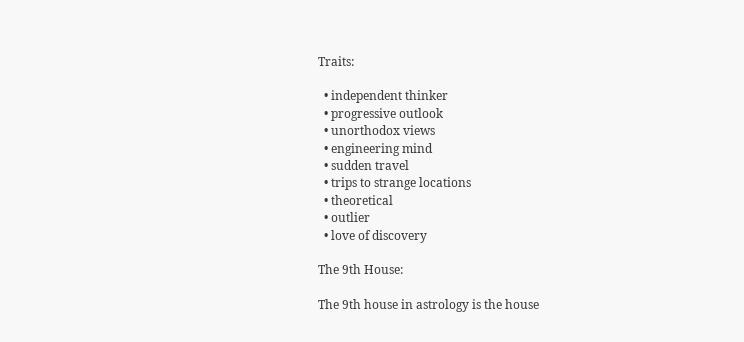Traits:

  • independent thinker
  • progressive outlook
  • unorthodox views
  • engineering mind
  • sudden travel
  • trips to strange locations
  • theoretical
  • outlier
  • love of discovery

The 9th House:

The 9th house in astrology is the house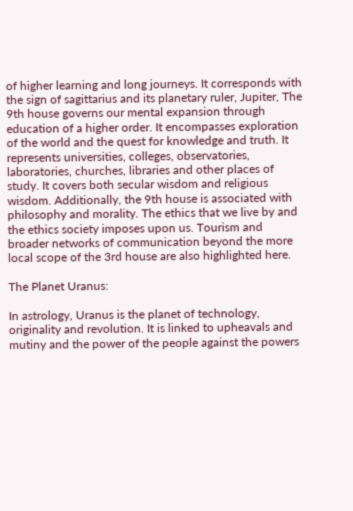of higher learning and long journeys. It corresponds with the sign of sagittarius and its planetary ruler, Jupiter, The 9th house governs our mental expansion through education of a higher order. It encompasses exploration of the world and the quest for knowledge and truth. It represents universities, colleges, observatories, laboratories, churches, libraries and other places of study. It covers both secular wisdom and religious wisdom. Additionally, the 9th house is associated with philosophy and morality. The ethics that we live by and the ethics society imposes upon us. Tourism and broader networks of communication beyond the more local scope of the 3rd house are also highlighted here.

The Planet Uranus:

In astrology, Uranus is the planet of technology, originality and revolution. It is linked to upheavals and mutiny and the power of the people against the powers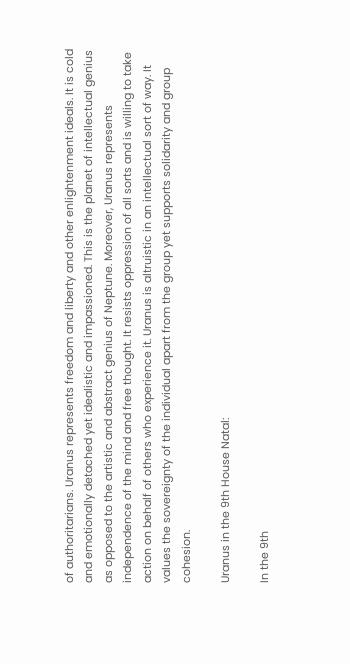of authoritarians. Uranus represents freedom and liberty and other enlightenment ideals. It is cold and emotionally detached yet idealistic and impassioned. This is the planet of intellectual genius as opposed to the artistic and abstract genius of Neptune. Moreover, Uranus represents independence of the mind and free thought. It resists oppression of all sorts and is willing to take action on behalf of others who experience it. Uranus is altruistic in an intellectual sort of way. It values the sovereignty of the individual apart from the group yet supports solidarity and group cohesion.

Uranus in the 9th House Natal:

In the 9th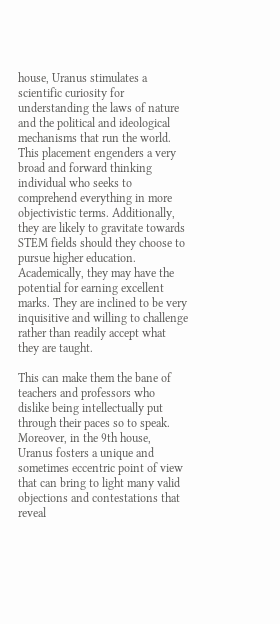house, Uranus stimulates a scientific curiosity for understanding the laws of nature and the political and ideological mechanisms that run the world. This placement engenders a very broad and forward thinking individual who seeks to comprehend everything in more objectivistic terms. Additionally, they are likely to gravitate towards STEM fields should they choose to pursue higher education. Academically, they may have the potential for earning excellent marks. They are inclined to be very inquisitive and willing to challenge rather than readily accept what they are taught.

This can make them the bane of teachers and professors who dislike being intellectually put through their paces so to speak. Moreover, in the 9th house, Uranus fosters a unique and sometimes eccentric point of view that can bring to light many valid objections and contestations that reveal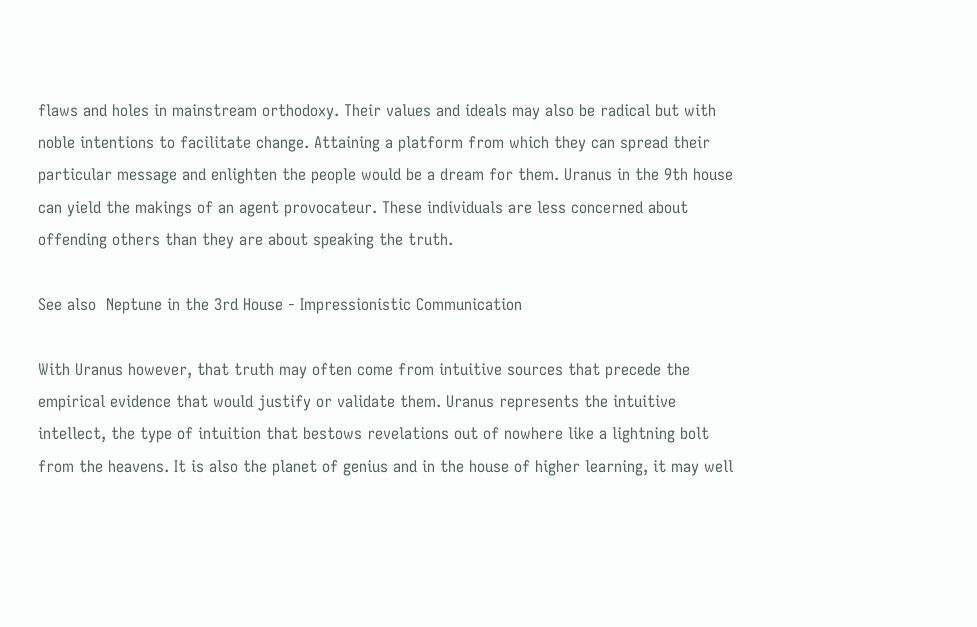flaws and holes in mainstream orthodoxy. Their values and ideals may also be radical but with noble intentions to facilitate change. Attaining a platform from which they can spread their particular message and enlighten the people would be a dream for them. Uranus in the 9th house can yield the makings of an agent provocateur. These individuals are less concerned about offending others than they are about speaking the truth.

See also  Neptune in the 3rd House - Impressionistic Communication

With Uranus however, that truth may often come from intuitive sources that precede the empirical evidence that would justify or validate them. Uranus represents the intuitive intellect, the type of intuition that bestows revelations out of nowhere like a lightning bolt from the heavens. It is also the planet of genius and in the house of higher learning, it may well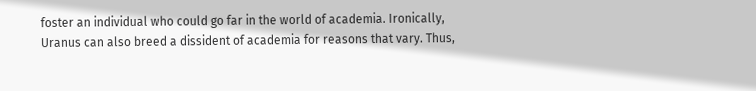foster an individual who could go far in the world of academia. Ironically, Uranus can also breed a dissident of academia for reasons that vary. Thus,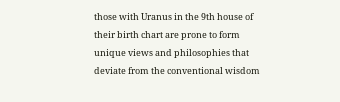those with Uranus in the 9th house of their birth chart are prone to form unique views and philosophies that deviate from the conventional wisdom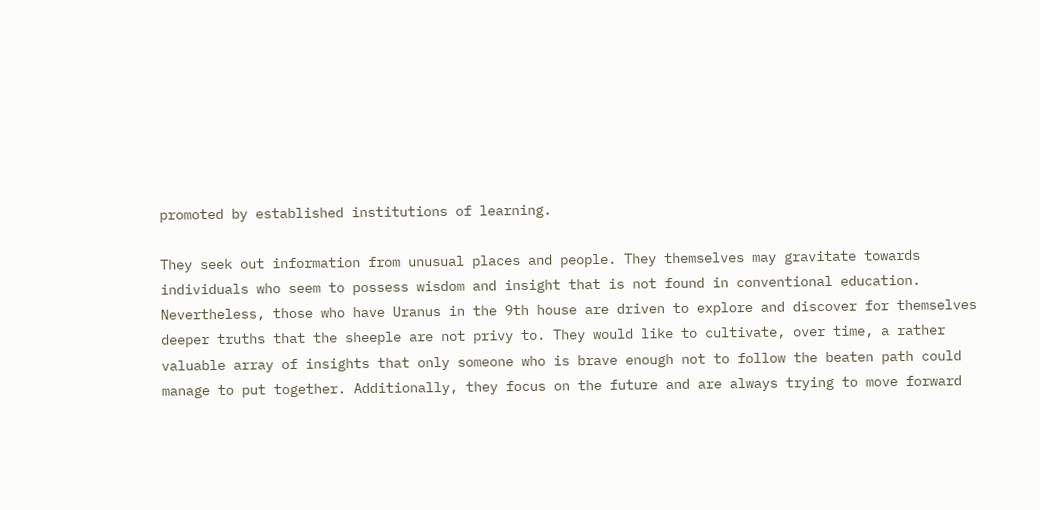promoted by established institutions of learning.

They seek out information from unusual places and people. They themselves may gravitate towards individuals who seem to possess wisdom and insight that is not found in conventional education. Nevertheless, those who have Uranus in the 9th house are driven to explore and discover for themselves deeper truths that the sheeple are not privy to. They would like to cultivate, over time, a rather valuable array of insights that only someone who is brave enough not to follow the beaten path could manage to put together. Additionally, they focus on the future and are always trying to move forward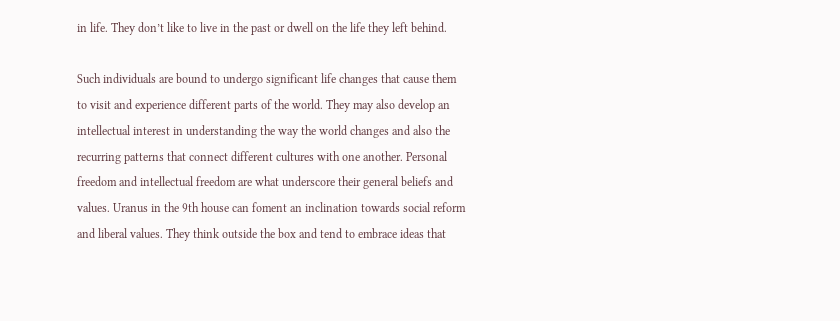in life. They don’t like to live in the past or dwell on the life they left behind.

Such individuals are bound to undergo significant life changes that cause them to visit and experience different parts of the world. They may also develop an intellectual interest in understanding the way the world changes and also the recurring patterns that connect different cultures with one another. Personal freedom and intellectual freedom are what underscore their general beliefs and values. Uranus in the 9th house can foment an inclination towards social reform and liberal values. They think outside the box and tend to embrace ideas that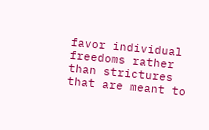favor individual freedoms rather than strictures that are meant to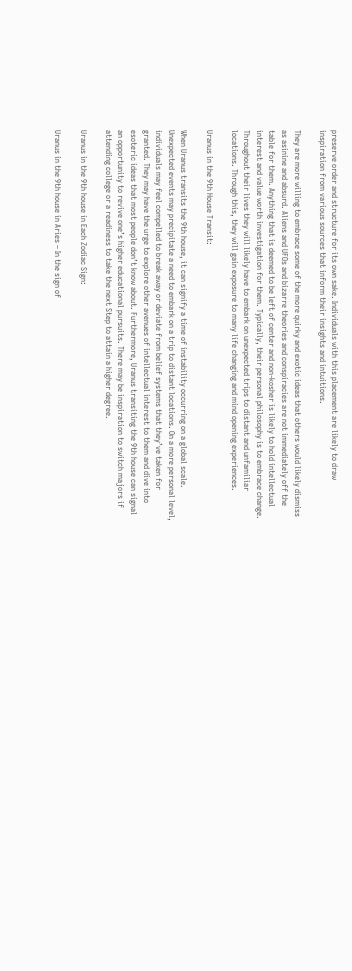preserve order and structure for its own sake. Individuals with this placement are likely to draw inspiration from various sources that inform their insights and intuitions.

They are more willing to embrace some of the more quirky and exotic ideas that others would likely dismiss as asinine and absurd. Aliens and UFOs and bizarre theories and conspiracies are not immediately off the table for them. Anything that is deemed to be left of center and non-kosher is likely to hold intellectual interest and value worth investigation for them. Typically, their personal philosophy is to embrace change. Throughout their lives they will likely have to embark on unexpected trips to distant and unfamiliar locations. Through this, they will gain exposure to many life changing and mind opening experiences.

Uranus in the 9th House Transit:

When Uranus transits the 9th house, it can signify a time of instability occurring on a global scale. Unexpected events may precipitate a need to embark on a trip to distant locations. On a more personal level, individuals may feel compelled to break away or deviate from belief systems that they’ve taken for granted. They may have the urge to explore other avenues of intellectual interest to them and dive into esoteric ideas that most people don’t know about. Furthermore, Uranus transiting the 9th house can signal an opportunity to revive one’s higher educational pursuits. There may be inspiration to switch majors if attending college or a readiness to take the next Step to attain a higher degree.

Uranus in the 9th house in Each Zodiac Sign:

Uranus in the 9th house in Aries – In the sign of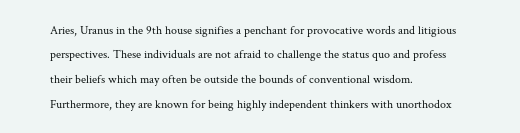Aries, Uranus in the 9th house signifies a penchant for provocative words and litigious perspectives. These individuals are not afraid to challenge the status quo and profess their beliefs which may often be outside the bounds of conventional wisdom. Furthermore, they are known for being highly independent thinkers with unorthodox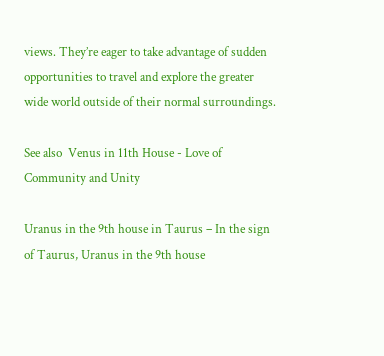views. They’re eager to take advantage of sudden opportunities to travel and explore the greater wide world outside of their normal surroundings.

See also  Venus in 11th House - Love of Community and Unity

Uranus in the 9th house in Taurus – In the sign of Taurus, Uranus in the 9th house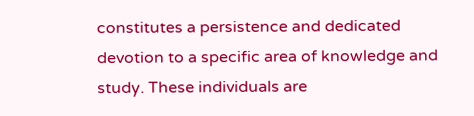constitutes a persistence and dedicated devotion to a specific area of knowledge and study. These individuals are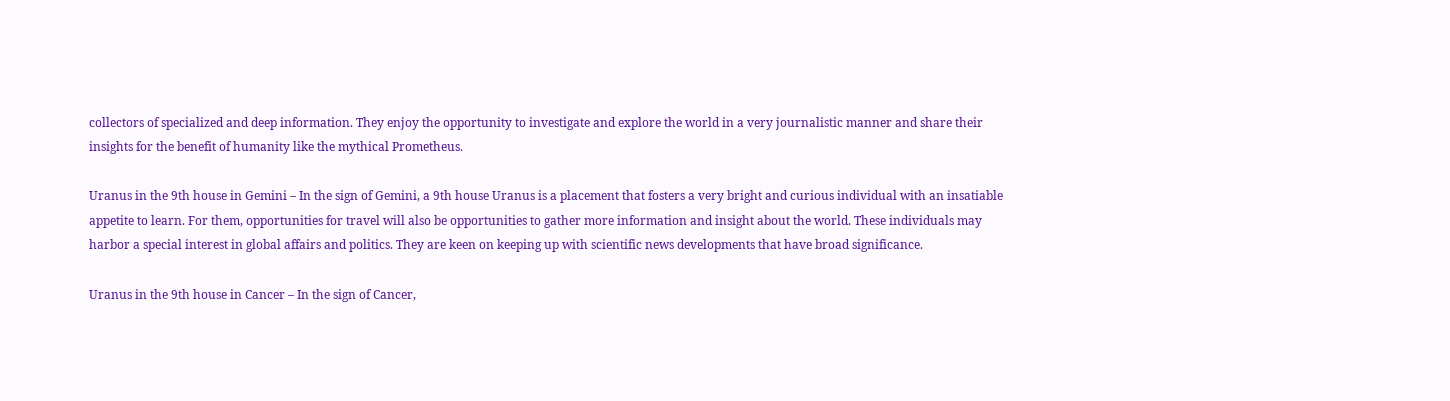collectors of specialized and deep information. They enjoy the opportunity to investigate and explore the world in a very journalistic manner and share their insights for the benefit of humanity like the mythical Prometheus.

Uranus in the 9th house in Gemini – In the sign of Gemini, a 9th house Uranus is a placement that fosters a very bright and curious individual with an insatiable appetite to learn. For them, opportunities for travel will also be opportunities to gather more information and insight about the world. These individuals may harbor a special interest in global affairs and politics. They are keen on keeping up with scientific news developments that have broad significance.

Uranus in the 9th house in Cancer – In the sign of Cancer,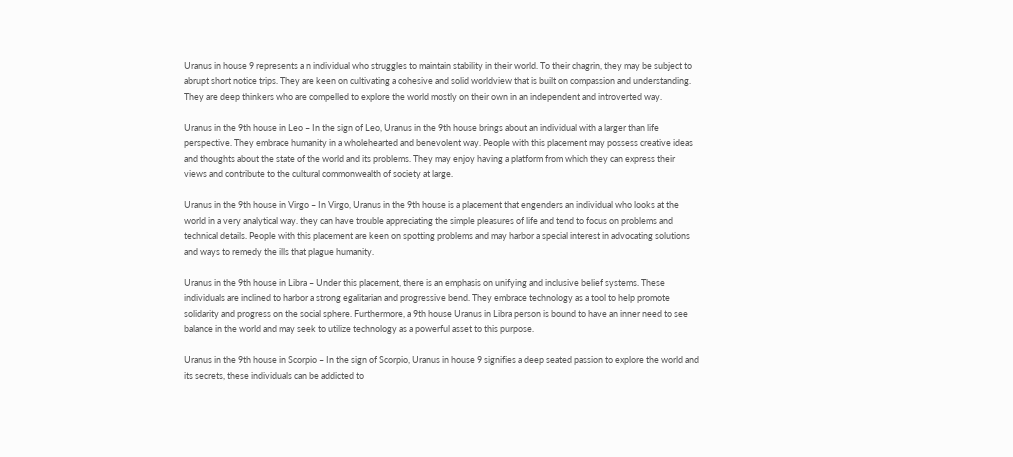Uranus in house 9 represents a n individual who struggles to maintain stability in their world. To their chagrin, they may be subject to abrupt short notice trips. They are keen on cultivating a cohesive and solid worldview that is built on compassion and understanding. They are deep thinkers who are compelled to explore the world mostly on their own in an independent and introverted way.

Uranus in the 9th house in Leo – In the sign of Leo, Uranus in the 9th house brings about an individual with a larger than life perspective. They embrace humanity in a wholehearted and benevolent way. People with this placement may possess creative ideas and thoughts about the state of the world and its problems. They may enjoy having a platform from which they can express their views and contribute to the cultural commonwealth of society at large.

Uranus in the 9th house in Virgo – In Virgo, Uranus in the 9th house is a placement that engenders an individual who looks at the world in a very analytical way. they can have trouble appreciating the simple pleasures of life and tend to focus on problems and technical details. People with this placement are keen on spotting problems and may harbor a special interest in advocating solutions and ways to remedy the ills that plague humanity.

Uranus in the 9th house in Libra – Under this placement, there is an emphasis on unifying and inclusive belief systems. These individuals are inclined to harbor a strong egalitarian and progressive bend. They embrace technology as a tool to help promote solidarity and progress on the social sphere. Furthermore, a 9th house Uranus in Libra person is bound to have an inner need to see balance in the world and may seek to utilize technology as a powerful asset to this purpose.

Uranus in the 9th house in Scorpio – In the sign of Scorpio, Uranus in house 9 signifies a deep seated passion to explore the world and its secrets, these individuals can be addicted to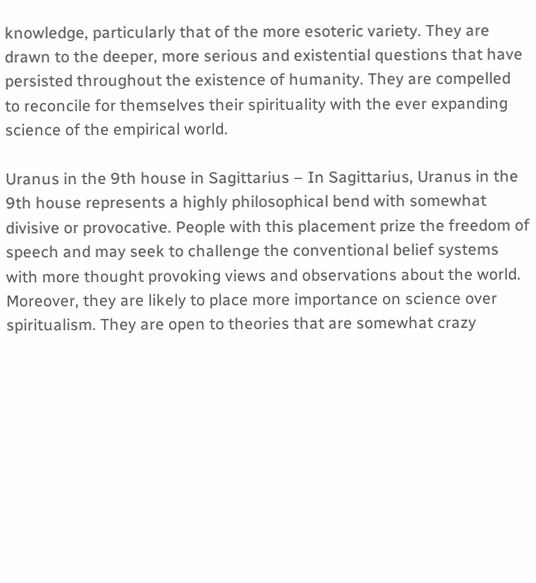knowledge, particularly that of the more esoteric variety. They are drawn to the deeper, more serious and existential questions that have persisted throughout the existence of humanity. They are compelled to reconcile for themselves their spirituality with the ever expanding science of the empirical world.

Uranus in the 9th house in Sagittarius – In Sagittarius, Uranus in the 9th house represents a highly philosophical bend with somewhat divisive or provocative. People with this placement prize the freedom of speech and may seek to challenge the conventional belief systems with more thought provoking views and observations about the world. Moreover, they are likely to place more importance on science over spiritualism. They are open to theories that are somewhat crazy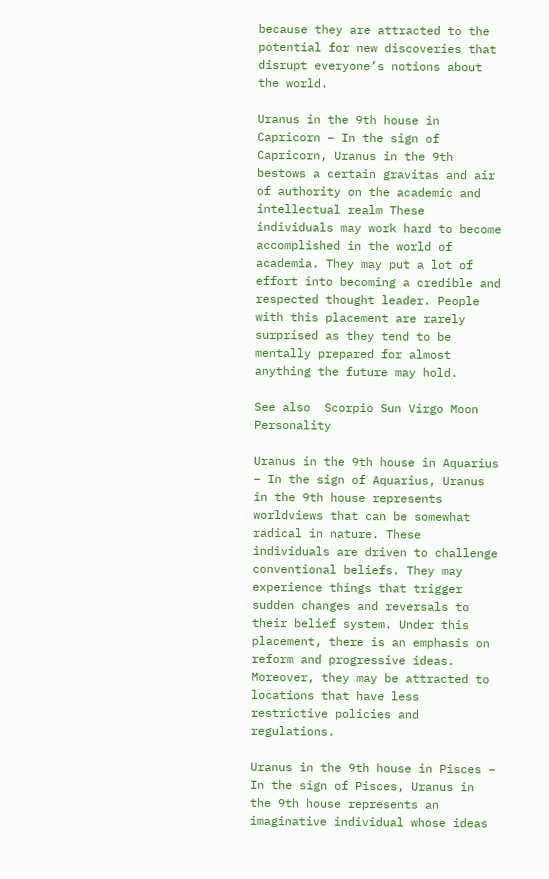because they are attracted to the potential for new discoveries that disrupt everyone’s notions about the world.

Uranus in the 9th house in Capricorn – In the sign of Capricorn, Uranus in the 9th bestows a certain gravitas and air of authority on the academic and intellectual realm These individuals may work hard to become accomplished in the world of academia. They may put a lot of effort into becoming a credible and respected thought leader. People with this placement are rarely surprised as they tend to be mentally prepared for almost anything the future may hold.

See also  Scorpio Sun Virgo Moon Personality

Uranus in the 9th house in Aquarius – In the sign of Aquarius, Uranus in the 9th house represents worldviews that can be somewhat radical in nature. These individuals are driven to challenge conventional beliefs. They may experience things that trigger sudden changes and reversals to their belief system. Under this placement, there is an emphasis on reform and progressive ideas. Moreover, they may be attracted to locations that have less restrictive policies and regulations.

Uranus in the 9th house in Pisces – In the sign of Pisces, Uranus in the 9th house represents an imaginative individual whose ideas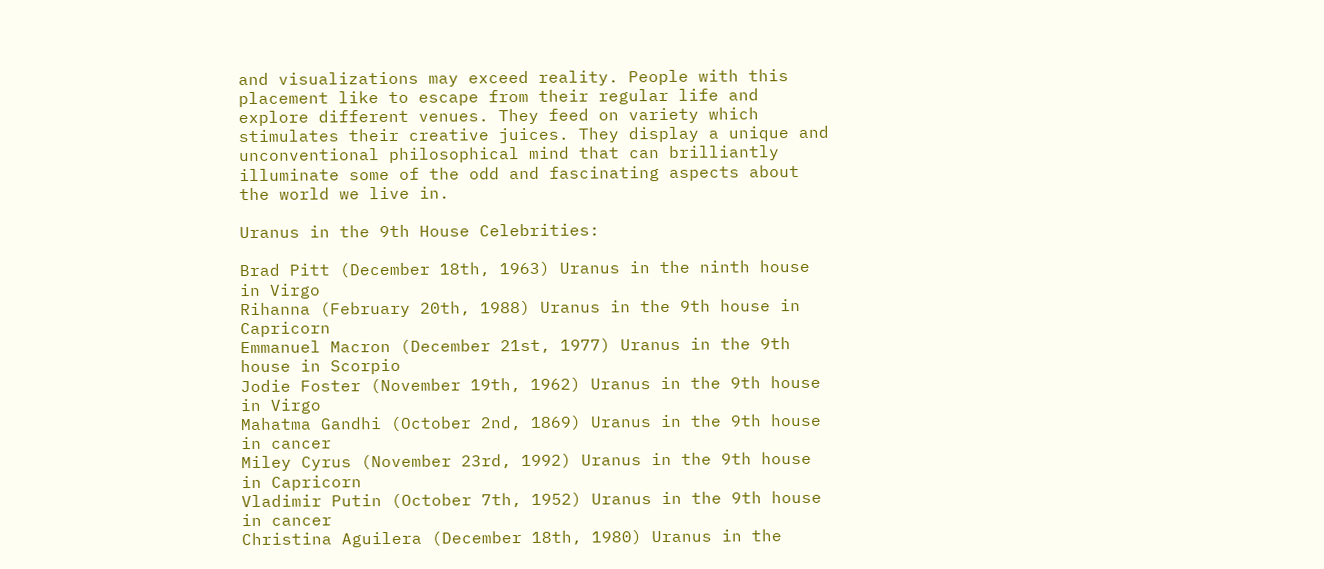and visualizations may exceed reality. People with this placement like to escape from their regular life and explore different venues. They feed on variety which stimulates their creative juices. They display a unique and unconventional philosophical mind that can brilliantly illuminate some of the odd and fascinating aspects about the world we live in.

Uranus in the 9th House Celebrities:

Brad Pitt (December 18th, 1963) Uranus in the ninth house in Virgo
Rihanna (February 20th, 1988) Uranus in the 9th house in Capricorn
Emmanuel Macron (December 21st, 1977) Uranus in the 9th house in Scorpio
Jodie Foster (November 19th, 1962) Uranus in the 9th house in Virgo
Mahatma Gandhi (October 2nd, 1869) Uranus in the 9th house in cancer
Miley Cyrus (November 23rd, 1992) Uranus in the 9th house in Capricorn
Vladimir Putin (October 7th, 1952) Uranus in the 9th house in cancer
Christina Aguilera (December 18th, 1980) Uranus in the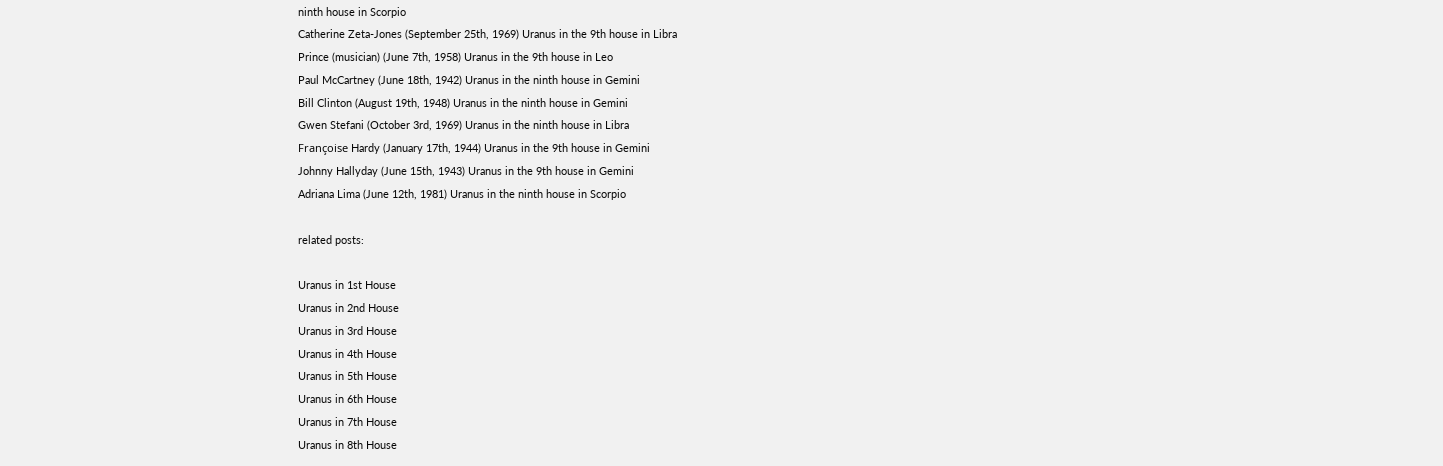ninth house in Scorpio
Catherine Zeta-Jones (September 25th, 1969) Uranus in the 9th house in Libra
Prince (musician) (June 7th, 1958) Uranus in the 9th house in Leo
Paul McCartney (June 18th, 1942) Uranus in the ninth house in Gemini
Bill Clinton (August 19th, 1948) Uranus in the ninth house in Gemini
Gwen Stefani (October 3rd, 1969) Uranus in the ninth house in Libra
Françoise Hardy (January 17th, 1944) Uranus in the 9th house in Gemini
Johnny Hallyday (June 15th, 1943) Uranus in the 9th house in Gemini
Adriana Lima (June 12th, 1981) Uranus in the ninth house in Scorpio

related posts:

Uranus in 1st House
Uranus in 2nd House
Uranus in 3rd House
Uranus in 4th House
Uranus in 5th House
Uranus in 6th House
Uranus in 7th House
Uranus in 8th House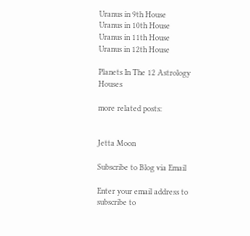Uranus in 9th House
Uranus in 10th House
Uranus in 11th House
Uranus in 12th House

Planets In The 12 Astrology Houses

more related posts:


Jetta Moon

Subscribe to Blog via Email

Enter your email address to subscribe to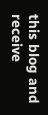this blog and receive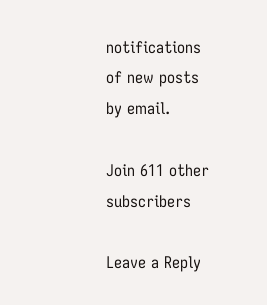notifications of new posts by email.

Join 611 other subscribers

Leave a Reply